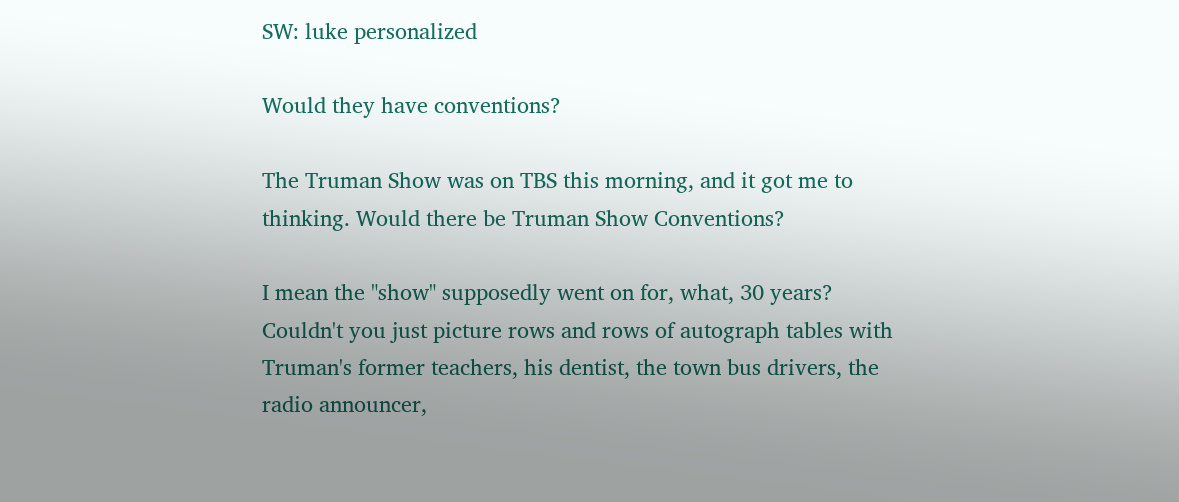SW: luke personalized

Would they have conventions?

The Truman Show was on TBS this morning, and it got me to thinking. Would there be Truman Show Conventions?

I mean the "show" supposedly went on for, what, 30 years? Couldn't you just picture rows and rows of autograph tables with Truman's former teachers, his dentist, the town bus drivers, the radio announcer,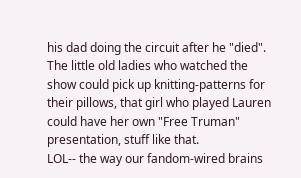his dad doing the circuit after he "died". The little old ladies who watched the show could pick up knitting-patterns for their pillows, that girl who played Lauren could have her own "Free Truman" presentation, stuff like that.
LOL-- the way our fandom-wired brains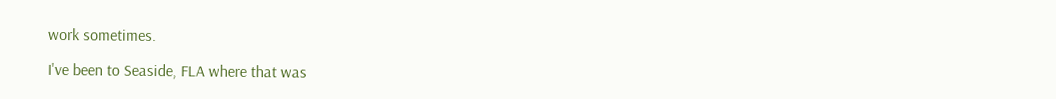work sometimes.

I've been to Seaside, FLA where that was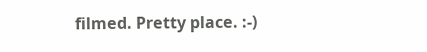filmed. Pretty place. :-)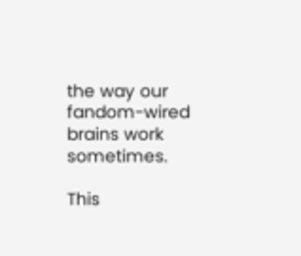the way our fandom-wired brains work sometimes.

This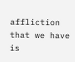affliction that we have is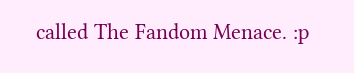called The Fandom Menace. :p